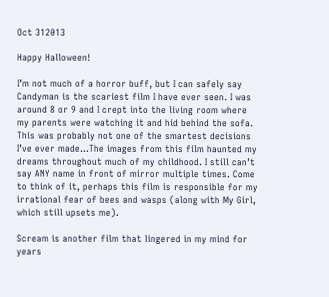Oct 312013

Happy Halloween!

I’m not much of a horror buff, but I can safely say Candyman is the scariest film I have ever seen. I was around 8 or 9 and I crept into the living room where my parents were watching it and hid behind the sofa. This was probably not one of the smartest decisions I’ve ever made…The images from this film haunted my dreams throughout much of my childhood. I still can’t say ANY name in front of mirror multiple times. Come to think of it, perhaps this film is responsible for my irrational fear of bees and wasps (along with My Girl, which still upsets me).

Scream is another film that lingered in my mind for years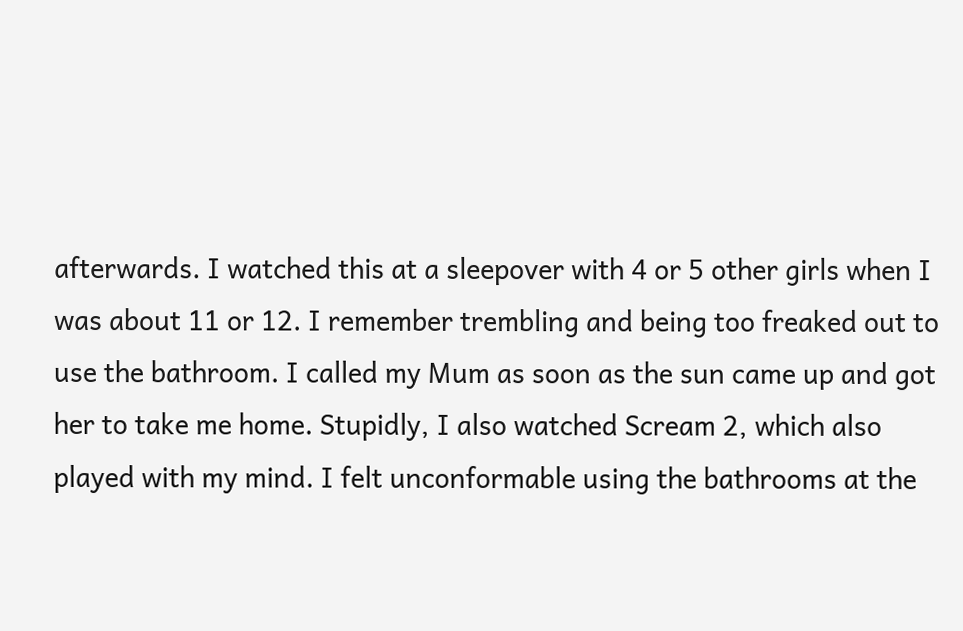afterwards. I watched this at a sleepover with 4 or 5 other girls when I was about 11 or 12. I remember trembling and being too freaked out to use the bathroom. I called my Mum as soon as the sun came up and got her to take me home. Stupidly, I also watched Scream 2, which also played with my mind. I felt unconformable using the bathrooms at the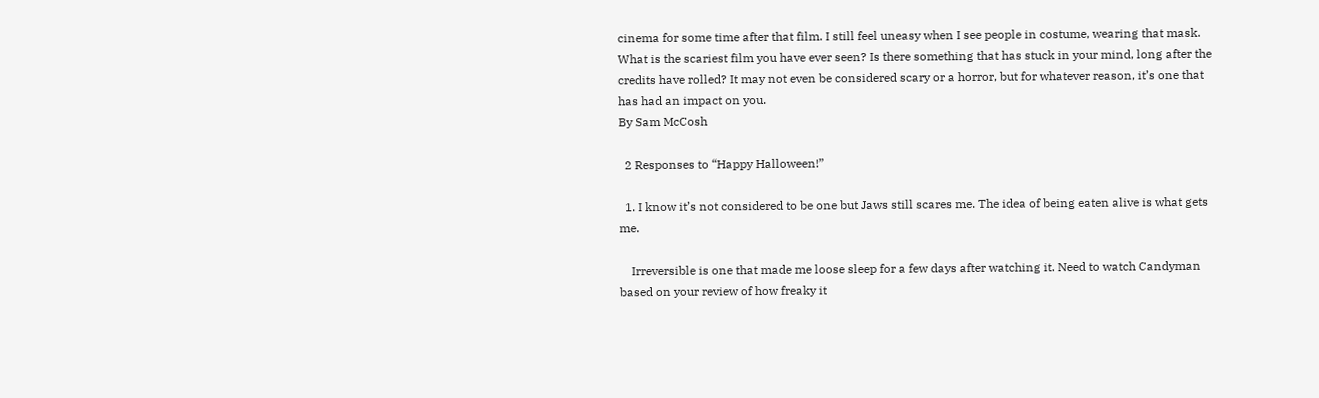cinema for some time after that film. I still feel uneasy when I see people in costume, wearing that mask.
What is the scariest film you have ever seen? Is there something that has stuck in your mind, long after the credits have rolled? It may not even be considered scary or a horror, but for whatever reason, it’s one that has had an impact on you.
By Sam McCosh

  2 Responses to “Happy Halloween!”

  1. I know it’s not considered to be one but Jaws still scares me. The idea of being eaten alive is what gets me.

    Irreversible is one that made me loose sleep for a few days after watching it. Need to watch Candyman based on your review of how freaky it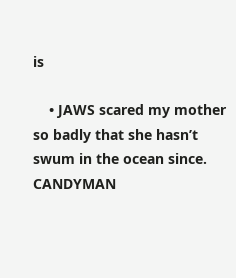is

    • JAWS scared my mother so badly that she hasn’t swum in the ocean since. CANDYMAN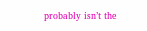probably isn’t the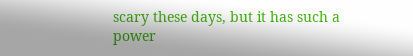scary these days, but it has such a power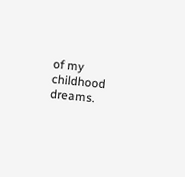of my childhood dreams.